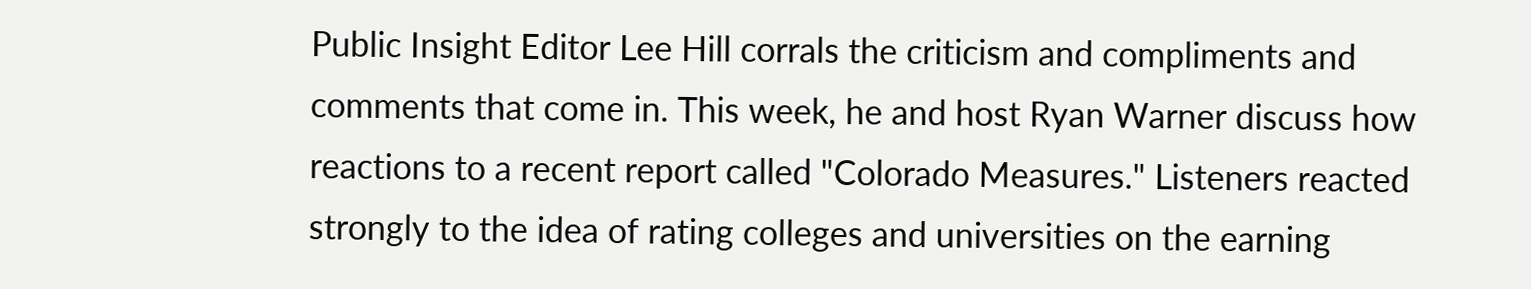Public Insight Editor Lee Hill corrals the criticism and compliments and comments that come in. This week, he and host Ryan Warner discuss how reactions to a recent report called "Colorado Measures." Listeners reacted strongly to the idea of rating colleges and universities on the earning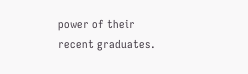power of their recent graduates.